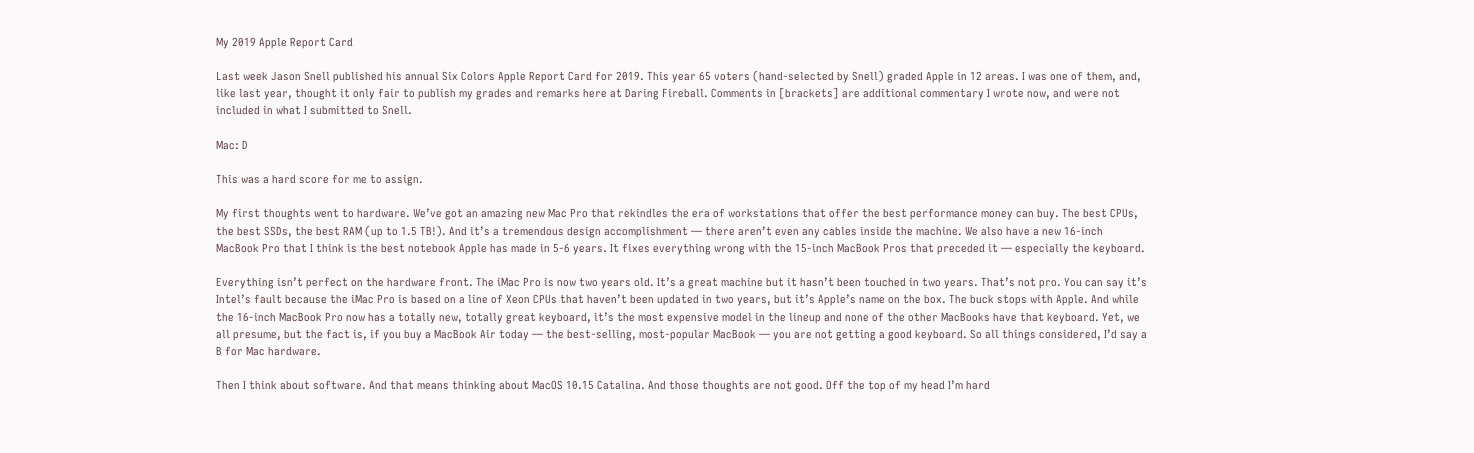My 2019 Apple Report Card

Last week Jason Snell published his annual Six Colors Apple Report Card for 2019. This year 65 voters (hand-selected by Snell) graded Apple in 12 areas. I was one of them, and, like last year, thought it only fair to publish my grades and remarks here at Daring Fireball. Comments in [brackets] are additional commentary I wrote now, and were not included in what I submitted to Snell.

Mac: D

This was a hard score for me to assign.

My first thoughts went to hardware. We’ve got an amazing new Mac Pro that rekindles the era of workstations that offer the best performance money can buy. The best CPUs, the best SSDs, the best RAM (up to 1.5 TB!). And it’s a tremendous design accomplishment — there aren’t even any cables inside the machine. We also have a new 16-inch MacBook Pro that I think is the best notebook Apple has made in 5-6 years. It fixes everything wrong with the 15-inch MacBook Pros that preceded it — especially the keyboard.

Everything isn’t perfect on the hardware front. The iMac Pro is now two years old. It’s a great machine but it hasn’t been touched in two years. That’s not pro. You can say it’s Intel’s fault because the iMac Pro is based on a line of Xeon CPUs that haven’t been updated in two years, but it’s Apple’s name on the box. The buck stops with Apple. And while the 16-inch MacBook Pro now has a totally new, totally great keyboard, it’s the most expensive model in the lineup and none of the other MacBooks have that keyboard. Yet, we all presume, but the fact is, if you buy a MacBook Air today — the best-selling, most-popular MacBook — you are not getting a good keyboard. So all things considered, I’d say a B for Mac hardware.

Then I think about software. And that means thinking about MacOS 10.15 Catalina. And those thoughts are not good. Off the top of my head I’m hard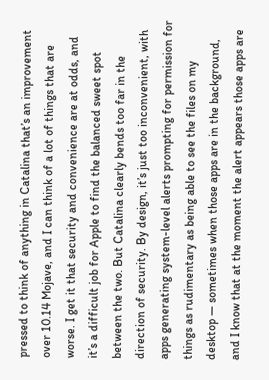pressed to think of anything in Catalina that’s an improvement over 10.14 Mojave, and I can think of a lot of things that are worse. I get it that security and convenience are at odds, and it’s a difficult job for Apple to find the balanced sweet spot between the two. But Catalina clearly bends too far in the direction of security. By design, it’s just too inconvenient, with apps generating system-level alerts prompting for permission for things as rudimentary as being able to see the files on my desktop — sometimes when those apps are in the background, and I know that at the moment the alert appears those apps are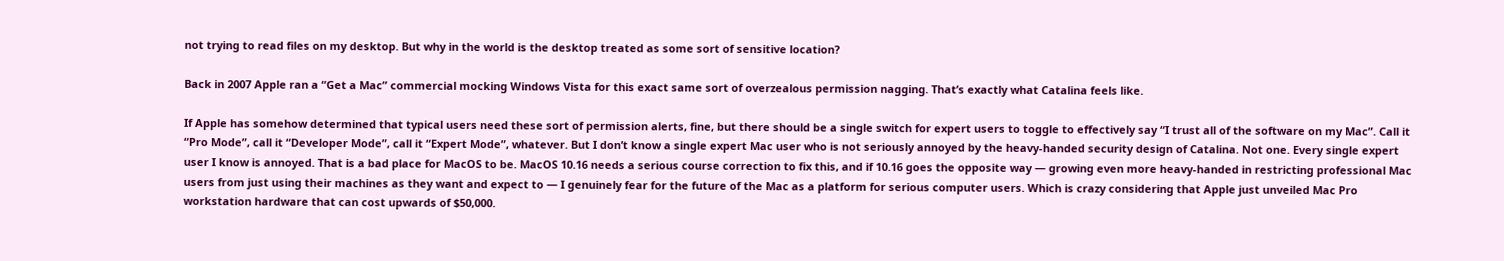not trying to read files on my desktop. But why in the world is the desktop treated as some sort of sensitive location?

Back in 2007 Apple ran a “Get a Mac” commercial mocking Windows Vista for this exact same sort of overzealous permission nagging. That’s exactly what Catalina feels like.

If Apple has somehow determined that typical users need these sort of permission alerts, fine, but there should be a single switch for expert users to toggle to effectively say “I trust all of the software on my Mac”. Call it “Pro Mode”, call it “Developer Mode”, call it “Expert Mode”, whatever. But I don’t know a single expert Mac user who is not seriously annoyed by the heavy-handed security design of Catalina. Not one. Every single expert user I know is annoyed. That is a bad place for MacOS to be. MacOS 10.16 needs a serious course correction to fix this, and if 10.16 goes the opposite way — growing even more heavy-handed in restricting professional Mac users from just using their machines as they want and expect to — I genuinely fear for the future of the Mac as a platform for serious computer users. Which is crazy considering that Apple just unveiled Mac Pro workstation hardware that can cost upwards of $50,000.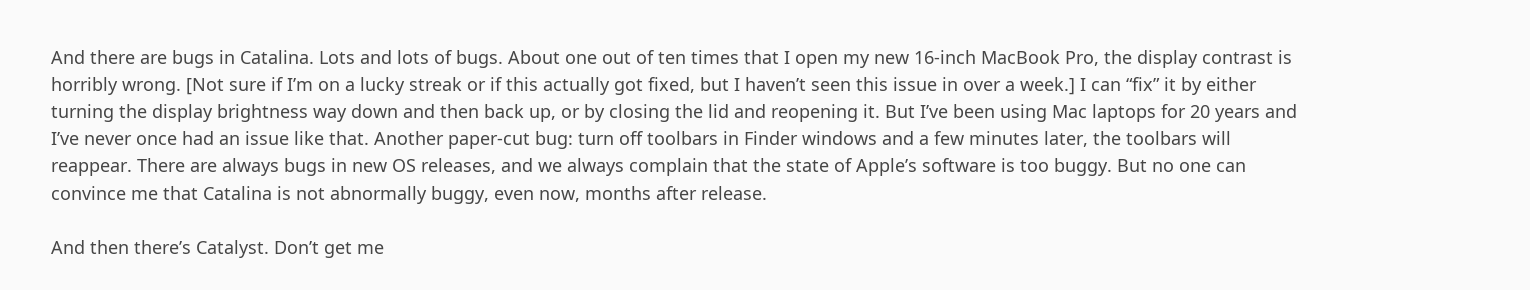And there are bugs in Catalina. Lots and lots of bugs. About one out of ten times that I open my new 16-inch MacBook Pro, the display contrast is horribly wrong. [Not sure if I’m on a lucky streak or if this actually got fixed, but I haven’t seen this issue in over a week.] I can “fix” it by either turning the display brightness way down and then back up, or by closing the lid and reopening it. But I’ve been using Mac laptops for 20 years and I’ve never once had an issue like that. Another paper-cut bug: turn off toolbars in Finder windows and a few minutes later, the toolbars will reappear. There are always bugs in new OS releases, and we always complain that the state of Apple’s software is too buggy. But no one can convince me that Catalina is not abnormally buggy, even now, months after release.

And then there’s Catalyst. Don’t get me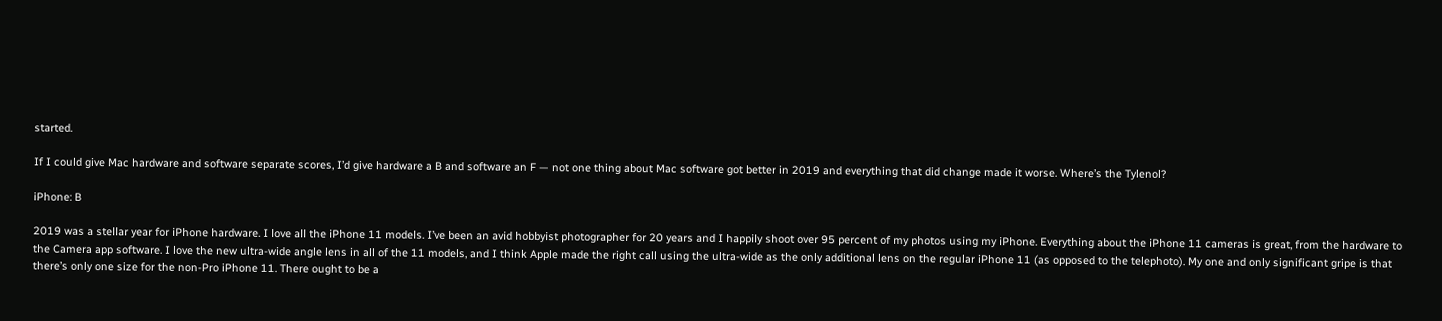started.

If I could give Mac hardware and software separate scores, I’d give hardware a B and software an F — not one thing about Mac software got better in 2019 and everything that did change made it worse. Where’s the Tylenol?

iPhone: B

2019 was a stellar year for iPhone hardware. I love all the iPhone 11 models. I’ve been an avid hobbyist photographer for 20 years and I happily shoot over 95 percent of my photos using my iPhone. Everything about the iPhone 11 cameras is great, from the hardware to the Camera app software. I love the new ultra-wide angle lens in all of the 11 models, and I think Apple made the right call using the ultra-wide as the only additional lens on the regular iPhone 11 (as opposed to the telephoto). My one and only significant gripe is that there’s only one size for the non-Pro iPhone 11. There ought to be a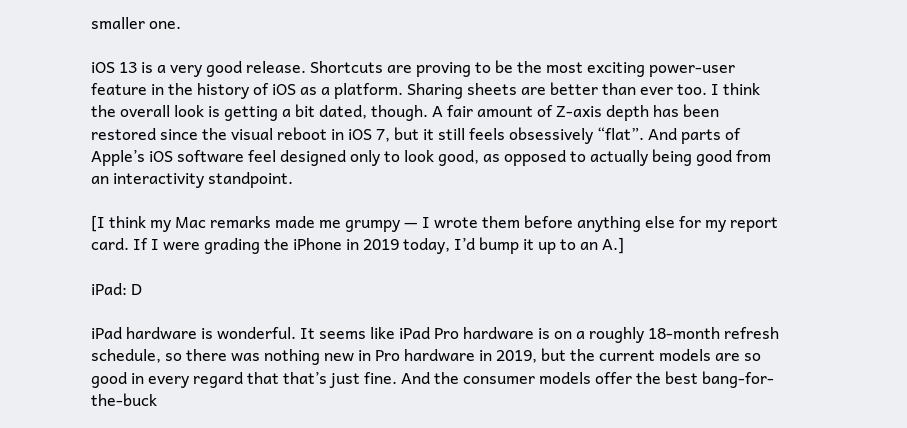smaller one.

iOS 13 is a very good release. Shortcuts are proving to be the most exciting power-user feature in the history of iOS as a platform. Sharing sheets are better than ever too. I think the overall look is getting a bit dated, though. A fair amount of Z-axis depth has been restored since the visual reboot in iOS 7, but it still feels obsessively “flat”. And parts of Apple’s iOS software feel designed only to look good, as opposed to actually being good from an interactivity standpoint.

[I think my Mac remarks made me grumpy — I wrote them before anything else for my report card. If I were grading the iPhone in 2019 today, I’d bump it up to an A.]

iPad: D

iPad hardware is wonderful. It seems like iPad Pro hardware is on a roughly 18-month refresh schedule, so there was nothing new in Pro hardware in 2019, but the current models are so good in every regard that that’s just fine. And the consumer models offer the best bang-for-the-buck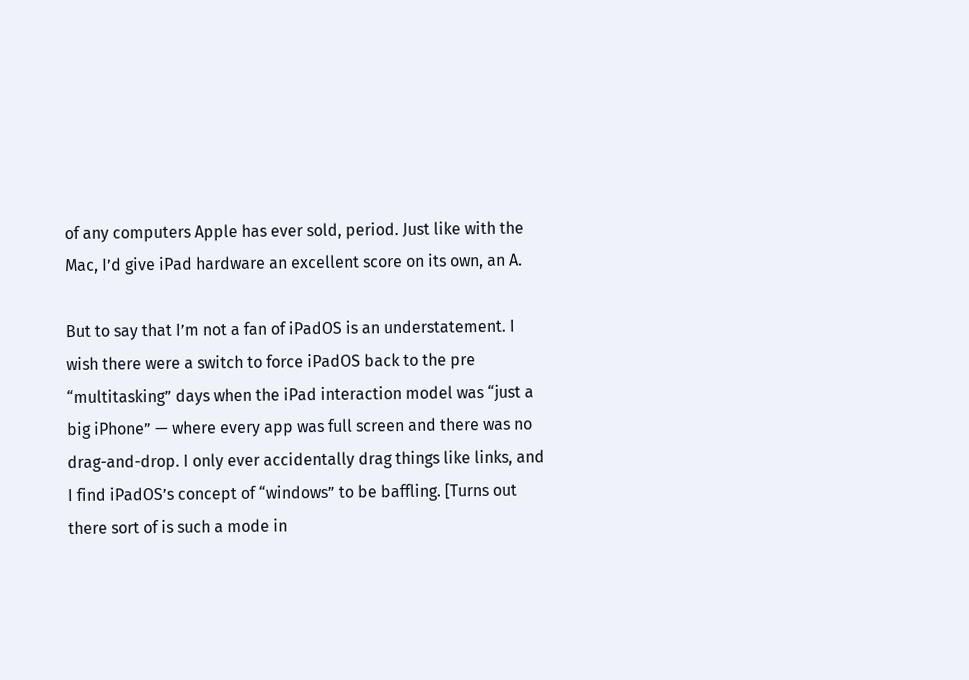of any computers Apple has ever sold, period. Just like with the Mac, I’d give iPad hardware an excellent score on its own, an A.

But to say that I’m not a fan of iPadOS is an understatement. I wish there were a switch to force iPadOS back to the pre “multitasking” days when the iPad interaction model was “just a big iPhone” — where every app was full screen and there was no drag-and-drop. I only ever accidentally drag things like links, and I find iPadOS’s concept of “windows” to be baffling. [Turns out there sort of is such a mode in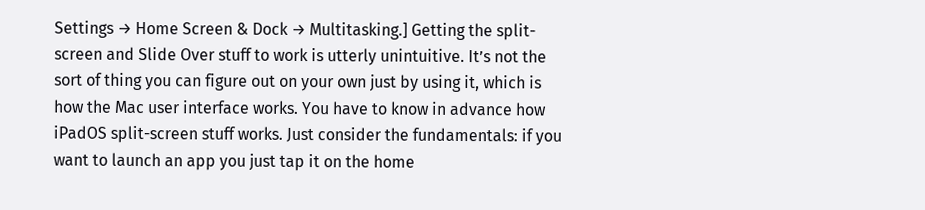Settings → Home Screen & Dock → Multitasking.] Getting the split-screen and Slide Over stuff to work is utterly unintuitive. It’s not the sort of thing you can figure out on your own just by using it, which is how the Mac user interface works. You have to know in advance how iPadOS split-screen stuff works. Just consider the fundamentals: if you want to launch an app you just tap it on the home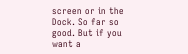screen or in the Dock. So far so good. But if you want a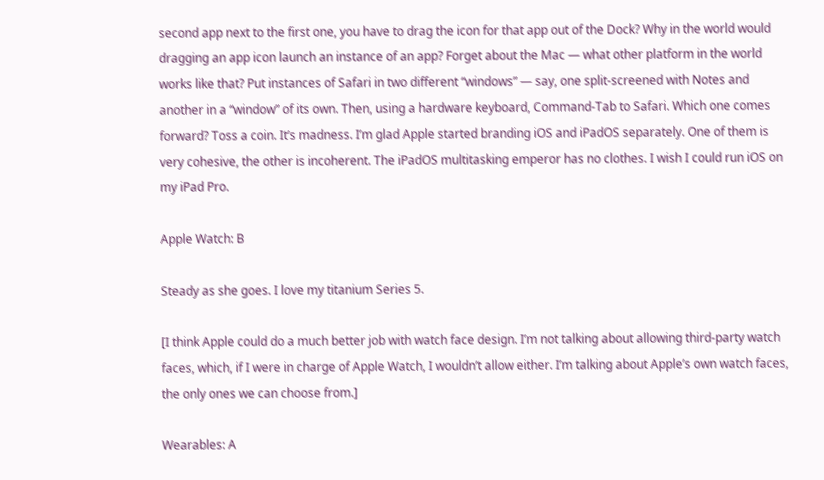second app next to the first one, you have to drag the icon for that app out of the Dock? Why in the world would dragging an app icon launch an instance of an app? Forget about the Mac — what other platform in the world works like that? Put instances of Safari in two different “windows” — say, one split-screened with Notes and another in a “window” of its own. Then, using a hardware keyboard, Command-Tab to Safari. Which one comes forward? Toss a coin. It’s madness. I’m glad Apple started branding iOS and iPadOS separately. One of them is very cohesive, the other is incoherent. The iPadOS multitasking emperor has no clothes. I wish I could run iOS on my iPad Pro.

Apple Watch: B

Steady as she goes. I love my titanium Series 5.

[I think Apple could do a much better job with watch face design. I’m not talking about allowing third-party watch faces, which, if I were in charge of Apple Watch, I wouldn’t allow either. I’m talking about Apple’s own watch faces, the only ones we can choose from.]

Wearables: A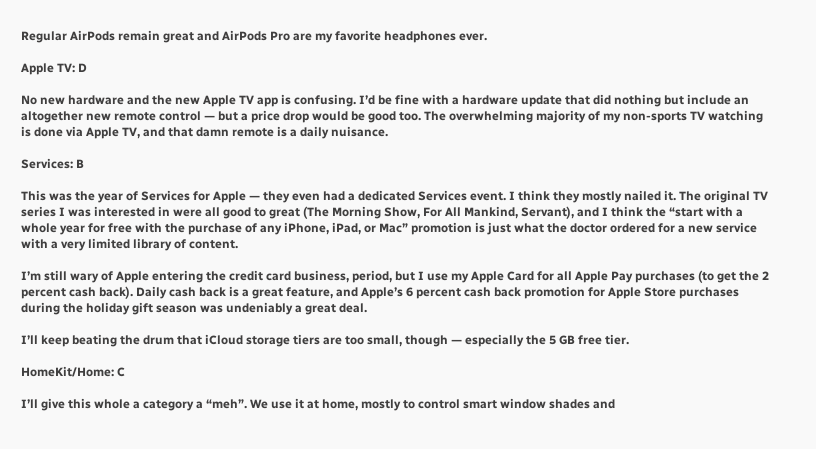Regular AirPods remain great and AirPods Pro are my favorite headphones ever.

Apple TV: D

No new hardware and the new Apple TV app is confusing. I’d be fine with a hardware update that did nothing but include an altogether new remote control — but a price drop would be good too. The overwhelming majority of my non-sports TV watching is done via Apple TV, and that damn remote is a daily nuisance.

Services: B

This was the year of Services for Apple — they even had a dedicated Services event. I think they mostly nailed it. The original TV series I was interested in were all good to great (The Morning Show, For All Mankind, Servant), and I think the “start with a whole year for free with the purchase of any iPhone, iPad, or Mac” promotion is just what the doctor ordered for a new service with a very limited library of content.

I’m still wary of Apple entering the credit card business, period, but I use my Apple Card for all Apple Pay purchases (to get the 2 percent cash back). Daily cash back is a great feature, and Apple’s 6 percent cash back promotion for Apple Store purchases during the holiday gift season was undeniably a great deal.

I’ll keep beating the drum that iCloud storage tiers are too small, though — especially the 5 GB free tier.

HomeKit/Home: C

I’ll give this whole a category a “meh”. We use it at home, mostly to control smart window shades and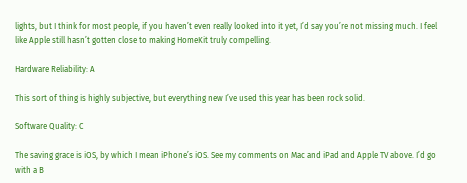lights, but I think for most people, if you haven’t even really looked into it yet, I’d say you’re not missing much. I feel like Apple still hasn’t gotten close to making HomeKit truly compelling.

Hardware Reliability: A

This sort of thing is highly subjective, but everything new I’ve used this year has been rock solid.

Software Quality: C

The saving grace is iOS, by which I mean iPhone’s iOS. See my comments on Mac and iPad and Apple TV above. I’d go with a B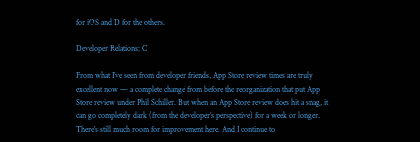for iOS and D for the others.

Developer Relations: C

From what I’ve seen from developer friends, App Store review times are truly excellent now — a complete change from before the reorganization that put App Store review under Phil Schiller. But when an App Store review does hit a snag, it can go completely dark (from the developer’s perspective) for a week or longer. There’s still much room for improvement here. And I continue to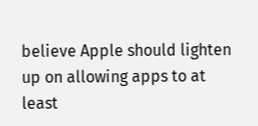believe Apple should lighten up on allowing apps to at least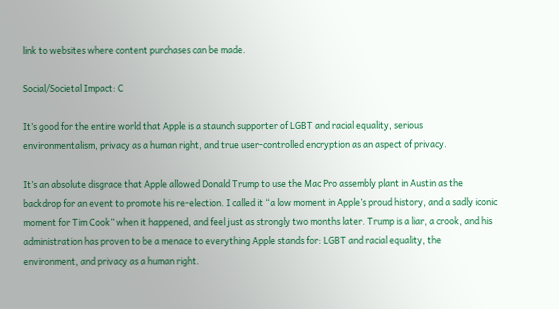link to websites where content purchases can be made.

Social/Societal Impact: C

It’s good for the entire world that Apple is a staunch supporter of LGBT and racial equality, serious environmentalism, privacy as a human right, and true user-controlled encryption as an aspect of privacy.

It’s an absolute disgrace that Apple allowed Donald Trump to use the Mac Pro assembly plant in Austin as the backdrop for an event to promote his re-election. I called it “a low moment in Apple’s proud history, and a sadly iconic moment for Tim Cook” when it happened, and feel just as strongly two months later. Trump is a liar, a crook, and his administration has proven to be a menace to everything Apple stands for: LGBT and racial equality, the environment, and privacy as a human right.